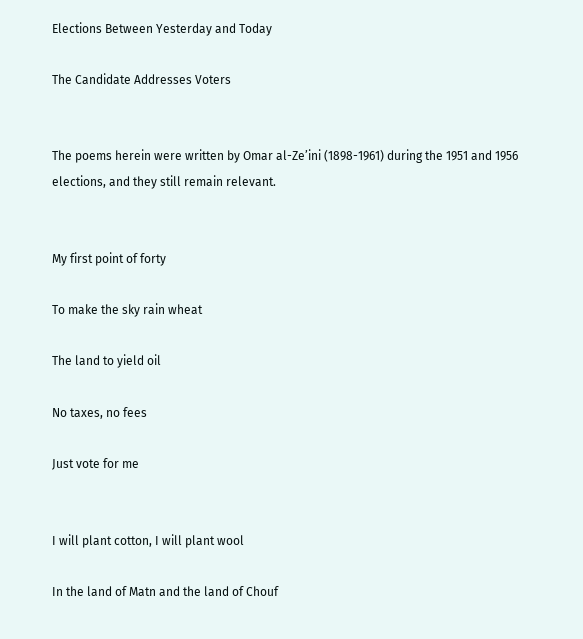Elections Between Yesterday and Today

The Candidate Addresses Voters


The poems herein were written by Omar al-Ze’ini (1898-1961) during the 1951 and 1956 elections, and they still remain relevant.


My first point of forty

To make the sky rain wheat

The land to yield oil

No taxes, no fees

Just vote for me


I will plant cotton, I will plant wool

In the land of Matn and the land of Chouf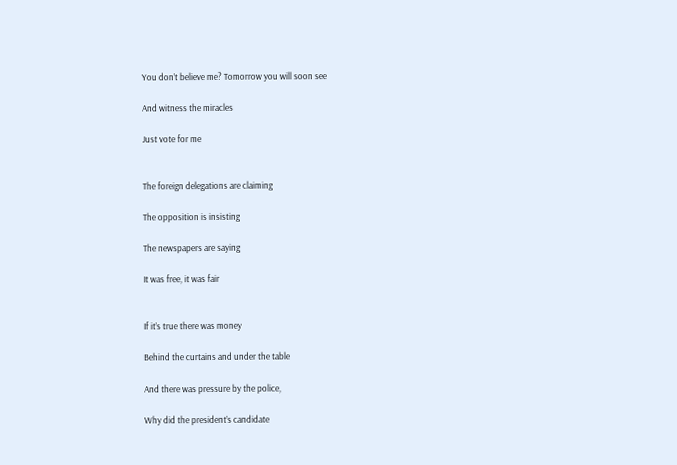You don’t believe me? Tomorrow you will soon see

And witness the miracles

Just vote for me


The foreign delegations are claiming

The opposition is insisting

The newspapers are saying

It was free, it was fair


If it’s true there was money

Behind the curtains and under the table

And there was pressure by the police,

Why did the president’s candidate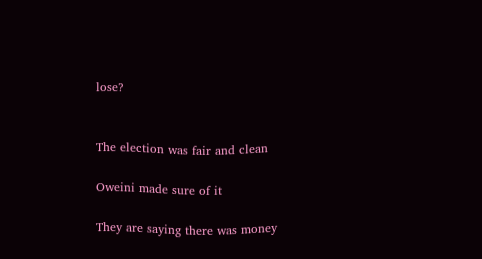lose?


The election was fair and clean

Oweini made sure of it

They are saying there was money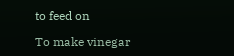to feed on

To make vinegar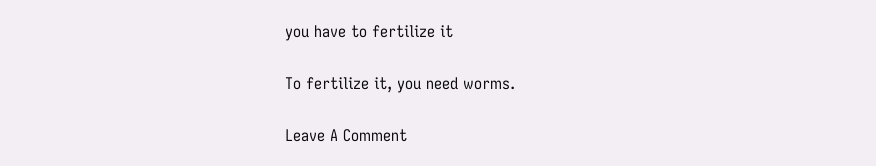you have to fertilize it

To fertilize it, you need worms.

Leave A Comment